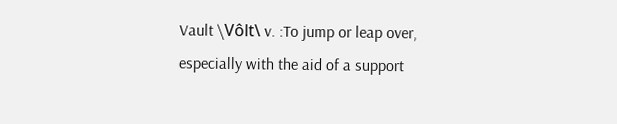Vault \Vôlt\ v. :To jump or leap over, especially with the aid of a support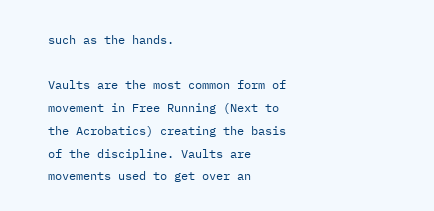such as the hands.

Vaults are the most common form of movement in Free Running (Next to the Acrobatics) creating the basis of the discipline. Vaults are movements used to get over an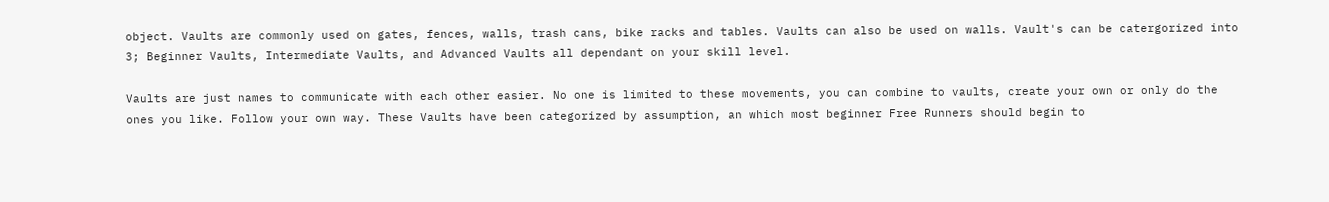object. Vaults are commonly used on gates, fences, walls, trash cans, bike racks and tables. Vaults can also be used on walls. Vault's can be catergorized into 3; Beginner Vaults, Intermediate Vaults, and Advanced Vaults all dependant on your skill level.

Vaults are just names to communicate with each other easier. No one is limited to these movements, you can combine to vaults, create your own or only do the ones you like. Follow your own way. These Vaults have been categorized by assumption, an which most beginner Free Runners should begin to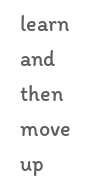learn and then move up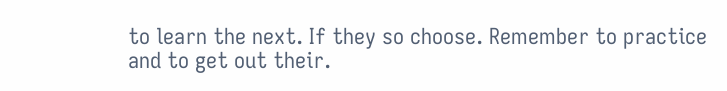to learn the next. If they so choose. Remember to practice and to get out their.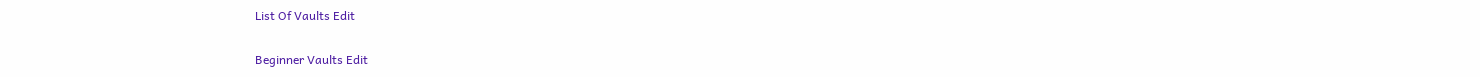List Of Vaults Edit

Beginner Vaults Edit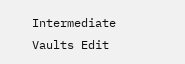Intermediate Vaults Edit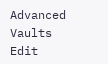Advanced Vaults Edit